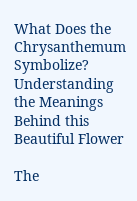What Does the Chrysanthemum Symbolize? Understanding the Meanings Behind this Beautiful Flower

The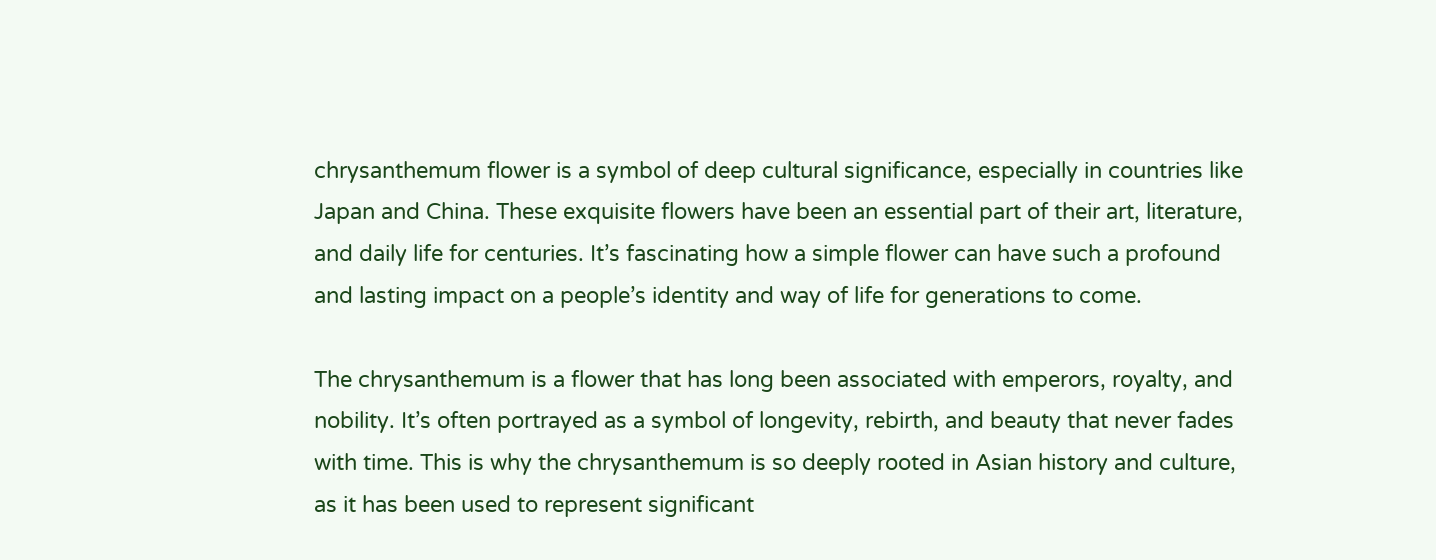chrysanthemum flower is a symbol of deep cultural significance, especially in countries like Japan and China. These exquisite flowers have been an essential part of their art, literature, and daily life for centuries. It’s fascinating how a simple flower can have such a profound and lasting impact on a people’s identity and way of life for generations to come.

The chrysanthemum is a flower that has long been associated with emperors, royalty, and nobility. It’s often portrayed as a symbol of longevity, rebirth, and beauty that never fades with time. This is why the chrysanthemum is so deeply rooted in Asian history and culture, as it has been used to represent significant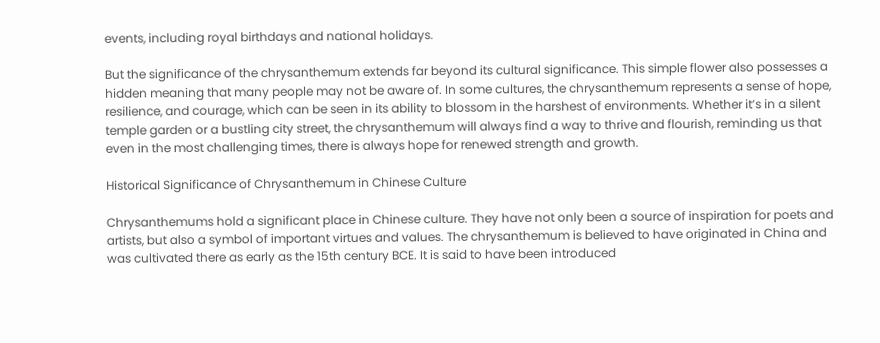events, including royal birthdays and national holidays.

But the significance of the chrysanthemum extends far beyond its cultural significance. This simple flower also possesses a hidden meaning that many people may not be aware of. In some cultures, the chrysanthemum represents a sense of hope, resilience, and courage, which can be seen in its ability to blossom in the harshest of environments. Whether it’s in a silent temple garden or a bustling city street, the chrysanthemum will always find a way to thrive and flourish, reminding us that even in the most challenging times, there is always hope for renewed strength and growth.

Historical Significance of Chrysanthemum in Chinese Culture

Chrysanthemums hold a significant place in Chinese culture. They have not only been a source of inspiration for poets and artists, but also a symbol of important virtues and values. The chrysanthemum is believed to have originated in China and was cultivated there as early as the 15th century BCE. It is said to have been introduced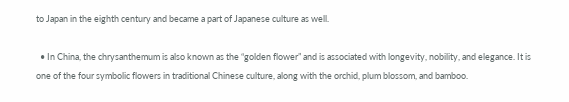to Japan in the eighth century and became a part of Japanese culture as well.

  • In China, the chrysanthemum is also known as the “golden flower” and is associated with longevity, nobility, and elegance. It is one of the four symbolic flowers in traditional Chinese culture, along with the orchid, plum blossom, and bamboo.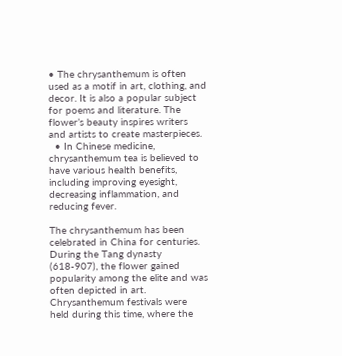• The chrysanthemum is often used as a motif in art, clothing, and decor. It is also a popular subject for poems and literature. The flower’s beauty inspires writers and artists to create masterpieces.
  • In Chinese medicine, chrysanthemum tea is believed to have various health benefits, including improving eyesight, decreasing inflammation, and reducing fever.

The chrysanthemum has been celebrated in China for centuries. During the Tang dynasty (618-907), the flower gained popularity among the elite and was often depicted in art. Chrysanthemum festivals were held during this time, where the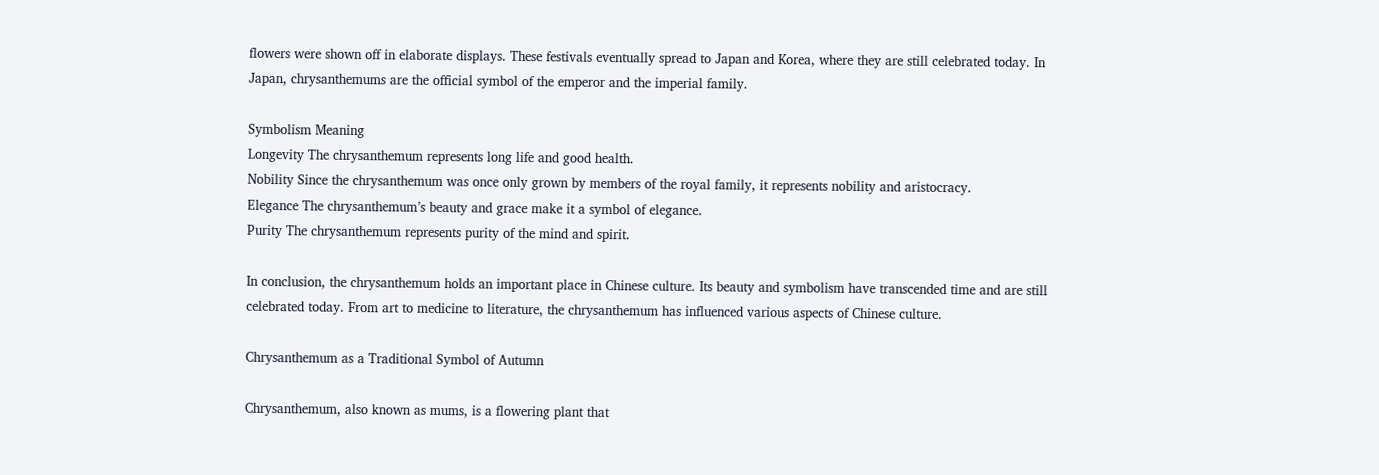flowers were shown off in elaborate displays. These festivals eventually spread to Japan and Korea, where they are still celebrated today. In Japan, chrysanthemums are the official symbol of the emperor and the imperial family.

Symbolism Meaning
Longevity The chrysanthemum represents long life and good health.
Nobility Since the chrysanthemum was once only grown by members of the royal family, it represents nobility and aristocracy.
Elegance The chrysanthemum’s beauty and grace make it a symbol of elegance.
Purity The chrysanthemum represents purity of the mind and spirit.

In conclusion, the chrysanthemum holds an important place in Chinese culture. Its beauty and symbolism have transcended time and are still celebrated today. From art to medicine to literature, the chrysanthemum has influenced various aspects of Chinese culture.

Chrysanthemum as a Traditional Symbol of Autumn

Chrysanthemum, also known as mums, is a flowering plant that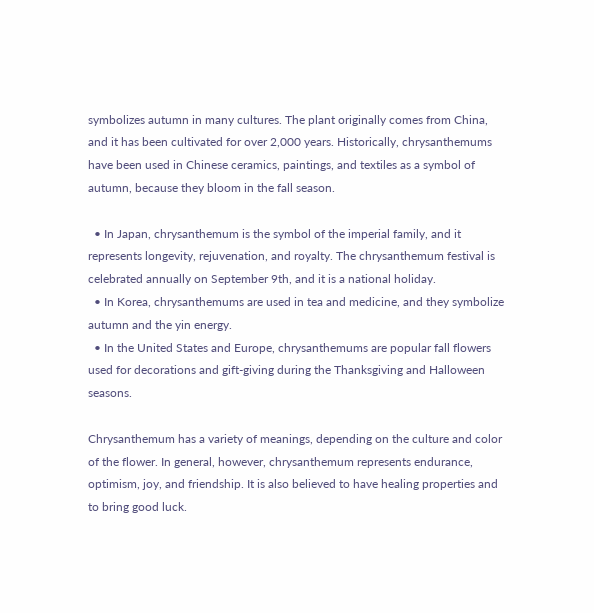symbolizes autumn in many cultures. The plant originally comes from China, and it has been cultivated for over 2,000 years. Historically, chrysanthemums have been used in Chinese ceramics, paintings, and textiles as a symbol of autumn, because they bloom in the fall season.

  • In Japan, chrysanthemum is the symbol of the imperial family, and it represents longevity, rejuvenation, and royalty. The chrysanthemum festival is celebrated annually on September 9th, and it is a national holiday.
  • In Korea, chrysanthemums are used in tea and medicine, and they symbolize autumn and the yin energy.
  • In the United States and Europe, chrysanthemums are popular fall flowers used for decorations and gift-giving during the Thanksgiving and Halloween seasons.

Chrysanthemum has a variety of meanings, depending on the culture and color of the flower. In general, however, chrysanthemum represents endurance, optimism, joy, and friendship. It is also believed to have healing properties and to bring good luck.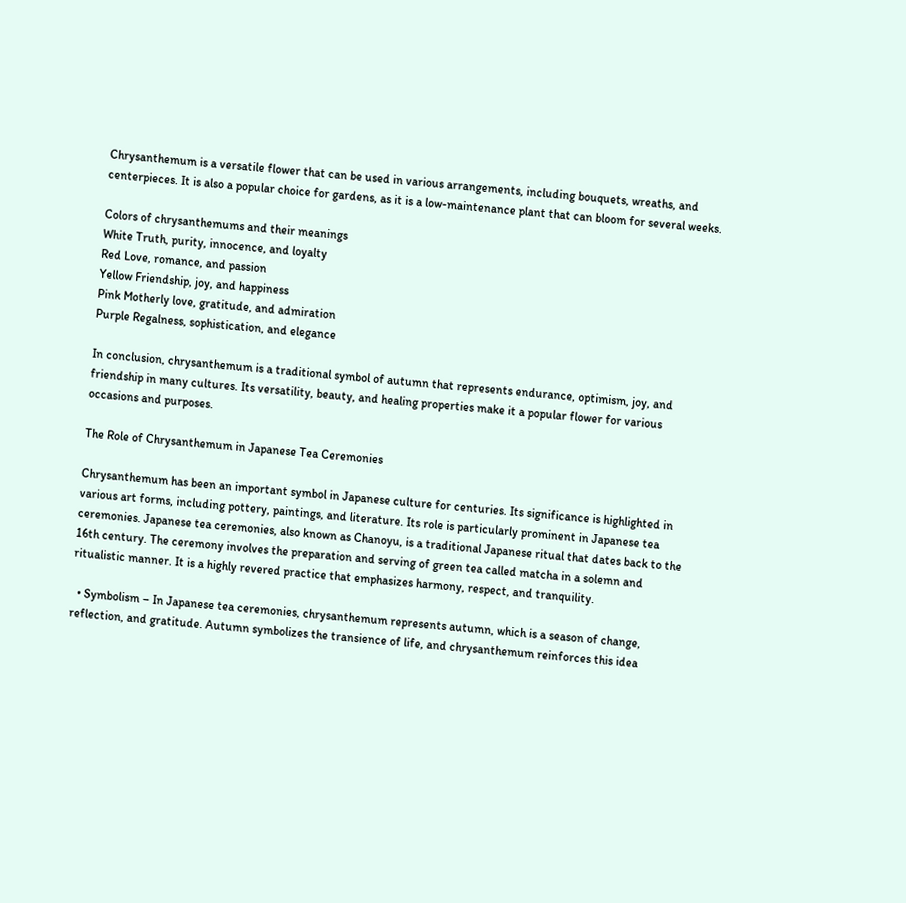Chrysanthemum is a versatile flower that can be used in various arrangements, including bouquets, wreaths, and centerpieces. It is also a popular choice for gardens, as it is a low-maintenance plant that can bloom for several weeks.

Colors of chrysanthemums and their meanings
White Truth, purity, innocence, and loyalty
Red Love, romance, and passion
Yellow Friendship, joy, and happiness
Pink Motherly love, gratitude, and admiration
Purple Regalness, sophistication, and elegance

In conclusion, chrysanthemum is a traditional symbol of autumn that represents endurance, optimism, joy, and friendship in many cultures. Its versatility, beauty, and healing properties make it a popular flower for various occasions and purposes.

The Role of Chrysanthemum in Japanese Tea Ceremonies

Chrysanthemum has been an important symbol in Japanese culture for centuries. Its significance is highlighted in various art forms, including pottery, paintings, and literature. Its role is particularly prominent in Japanese tea ceremonies. Japanese tea ceremonies, also known as Chanoyu, is a traditional Japanese ritual that dates back to the 16th century. The ceremony involves the preparation and serving of green tea called matcha in a solemn and ritualistic manner. It is a highly revered practice that emphasizes harmony, respect, and tranquility.

  • Symbolism – In Japanese tea ceremonies, chrysanthemum represents autumn, which is a season of change, reflection, and gratitude. Autumn symbolizes the transience of life, and chrysanthemum reinforces this idea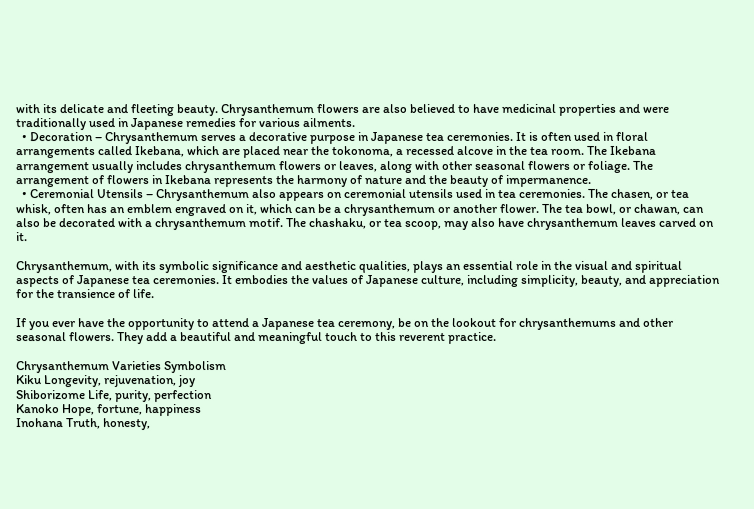with its delicate and fleeting beauty. Chrysanthemum flowers are also believed to have medicinal properties and were traditionally used in Japanese remedies for various ailments.
  • Decoration – Chrysanthemum serves a decorative purpose in Japanese tea ceremonies. It is often used in floral arrangements called Ikebana, which are placed near the tokonoma, a recessed alcove in the tea room. The Ikebana arrangement usually includes chrysanthemum flowers or leaves, along with other seasonal flowers or foliage. The arrangement of flowers in Ikebana represents the harmony of nature and the beauty of impermanence.
  • Ceremonial Utensils – Chrysanthemum also appears on ceremonial utensils used in tea ceremonies. The chasen, or tea whisk, often has an emblem engraved on it, which can be a chrysanthemum or another flower. The tea bowl, or chawan, can also be decorated with a chrysanthemum motif. The chashaku, or tea scoop, may also have chrysanthemum leaves carved on it.

Chrysanthemum, with its symbolic significance and aesthetic qualities, plays an essential role in the visual and spiritual aspects of Japanese tea ceremonies. It embodies the values of Japanese culture, including simplicity, beauty, and appreciation for the transience of life.

If you ever have the opportunity to attend a Japanese tea ceremony, be on the lookout for chrysanthemums and other seasonal flowers. They add a beautiful and meaningful touch to this reverent practice.

Chrysanthemum Varieties Symbolism
Kiku Longevity, rejuvenation, joy
Shiborizome Life, purity, perfection
Kanoko Hope, fortune, happiness
Inohana Truth, honesty,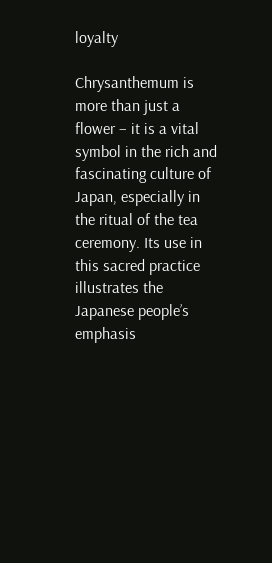loyalty

Chrysanthemum is more than just a flower – it is a vital symbol in the rich and fascinating culture of Japan, especially in the ritual of the tea ceremony. Its use in this sacred practice illustrates the Japanese people’s emphasis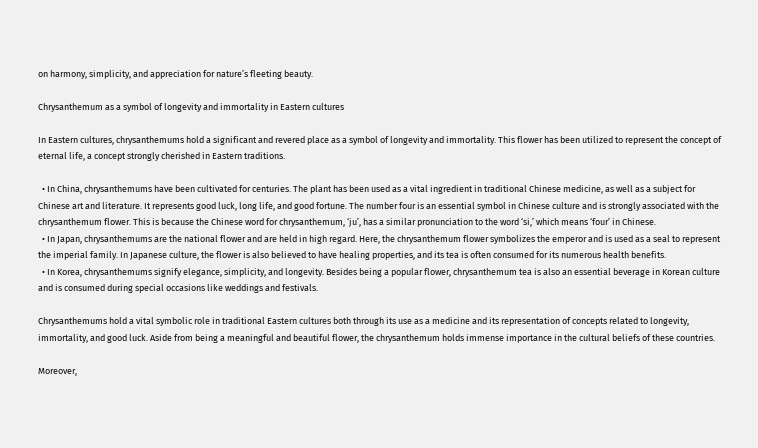on harmony, simplicity, and appreciation for nature’s fleeting beauty.

Chrysanthemum as a symbol of longevity and immortality in Eastern cultures

In Eastern cultures, chrysanthemums hold a significant and revered place as a symbol of longevity and immortality. This flower has been utilized to represent the concept of eternal life, a concept strongly cherished in Eastern traditions.

  • In China, chrysanthemums have been cultivated for centuries. The plant has been used as a vital ingredient in traditional Chinese medicine, as well as a subject for Chinese art and literature. It represents good luck, long life, and good fortune. The number four is an essential symbol in Chinese culture and is strongly associated with the chrysanthemum flower. This is because the Chinese word for chrysanthemum, ‘ju’, has a similar pronunciation to the word ‘si,’ which means ‘four’ in Chinese.
  • In Japan, chrysanthemums are the national flower and are held in high regard. Here, the chrysanthemum flower symbolizes the emperor and is used as a seal to represent the imperial family. In Japanese culture, the flower is also believed to have healing properties, and its tea is often consumed for its numerous health benefits.
  • In Korea, chrysanthemums signify elegance, simplicity, and longevity. Besides being a popular flower, chrysanthemum tea is also an essential beverage in Korean culture and is consumed during special occasions like weddings and festivals.

Chrysanthemums hold a vital symbolic role in traditional Eastern cultures both through its use as a medicine and its representation of concepts related to longevity, immortality, and good luck. Aside from being a meaningful and beautiful flower, the chrysanthemum holds immense importance in the cultural beliefs of these countries.

Moreover,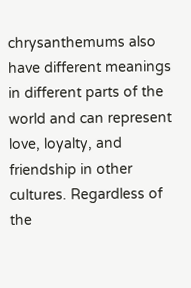chrysanthemums also have different meanings in different parts of the world and can represent love, loyalty, and friendship in other cultures. Regardless of the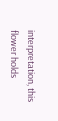interpretation, this flower holds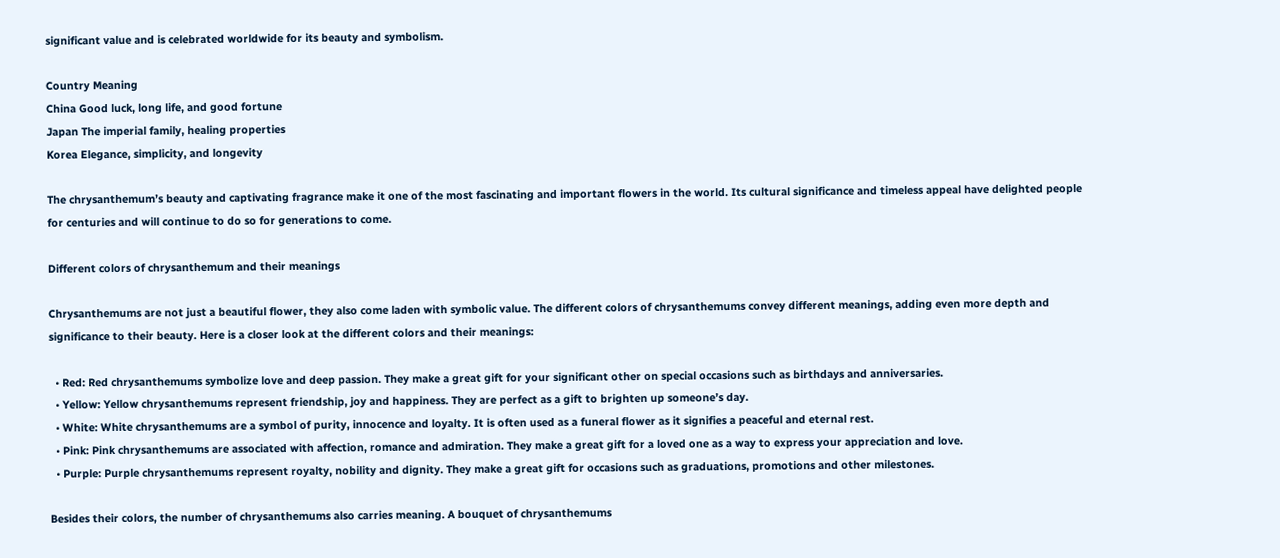significant value and is celebrated worldwide for its beauty and symbolism.

Country Meaning
China Good luck, long life, and good fortune
Japan The imperial family, healing properties
Korea Elegance, simplicity, and longevity

The chrysanthemum’s beauty and captivating fragrance make it one of the most fascinating and important flowers in the world. Its cultural significance and timeless appeal have delighted people for centuries and will continue to do so for generations to come.

Different colors of chrysanthemum and their meanings

Chrysanthemums are not just a beautiful flower, they also come laden with symbolic value. The different colors of chrysanthemums convey different meanings, adding even more depth and significance to their beauty. Here is a closer look at the different colors and their meanings:

  • Red: Red chrysanthemums symbolize love and deep passion. They make a great gift for your significant other on special occasions such as birthdays and anniversaries.
  • Yellow: Yellow chrysanthemums represent friendship, joy and happiness. They are perfect as a gift to brighten up someone’s day.
  • White: White chrysanthemums are a symbol of purity, innocence and loyalty. It is often used as a funeral flower as it signifies a peaceful and eternal rest.
  • Pink: Pink chrysanthemums are associated with affection, romance and admiration. They make a great gift for a loved one as a way to express your appreciation and love.
  • Purple: Purple chrysanthemums represent royalty, nobility and dignity. They make a great gift for occasions such as graduations, promotions and other milestones.

Besides their colors, the number of chrysanthemums also carries meaning. A bouquet of chrysanthemums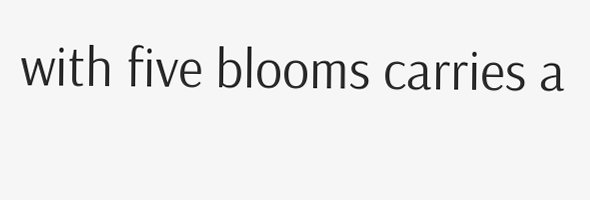with five blooms carries a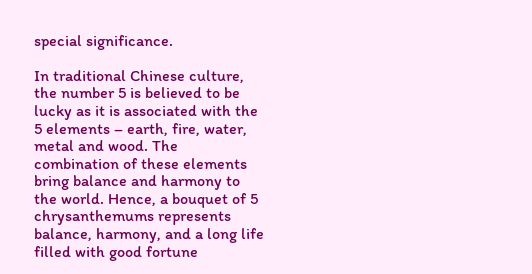special significance.

In traditional Chinese culture, the number 5 is believed to be lucky as it is associated with the 5 elements – earth, fire, water, metal and wood. The combination of these elements bring balance and harmony to the world. Hence, a bouquet of 5 chrysanthemums represents balance, harmony, and a long life filled with good fortune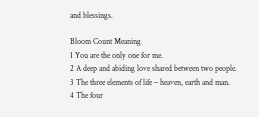and blessings.

Bloom Count Meaning
1 You are the only one for me.
2 A deep and abiding love shared between two people.
3 The three elements of life – heaven, earth and man.
4 The four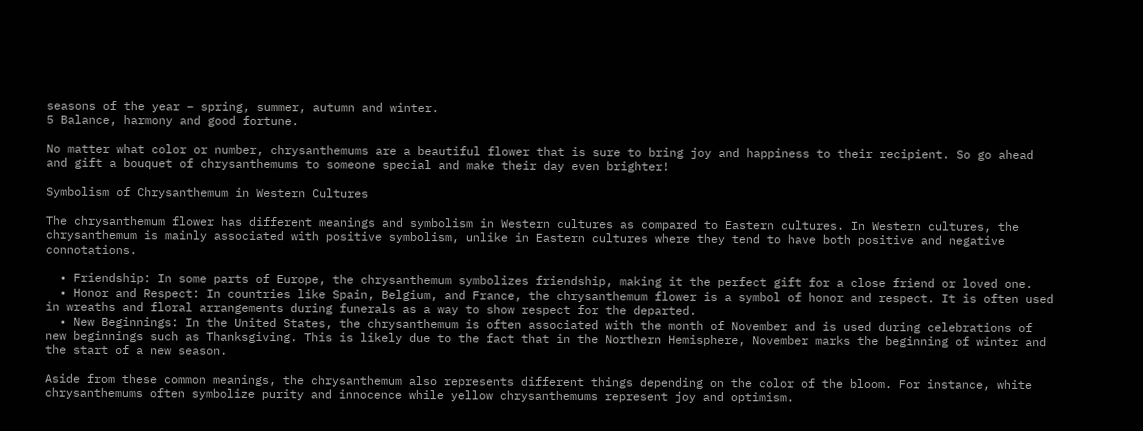seasons of the year – spring, summer, autumn and winter.
5 Balance, harmony and good fortune.

No matter what color or number, chrysanthemums are a beautiful flower that is sure to bring joy and happiness to their recipient. So go ahead and gift a bouquet of chrysanthemums to someone special and make their day even brighter!

Symbolism of Chrysanthemum in Western Cultures

The chrysanthemum flower has different meanings and symbolism in Western cultures as compared to Eastern cultures. In Western cultures, the chrysanthemum is mainly associated with positive symbolism, unlike in Eastern cultures where they tend to have both positive and negative connotations.

  • Friendship: In some parts of Europe, the chrysanthemum symbolizes friendship, making it the perfect gift for a close friend or loved one.
  • Honor and Respect: In countries like Spain, Belgium, and France, the chrysanthemum flower is a symbol of honor and respect. It is often used in wreaths and floral arrangements during funerals as a way to show respect for the departed.
  • New Beginnings: In the United States, the chrysanthemum is often associated with the month of November and is used during celebrations of new beginnings such as Thanksgiving. This is likely due to the fact that in the Northern Hemisphere, November marks the beginning of winter and the start of a new season.

Aside from these common meanings, the chrysanthemum also represents different things depending on the color of the bloom. For instance, white chrysanthemums often symbolize purity and innocence while yellow chrysanthemums represent joy and optimism.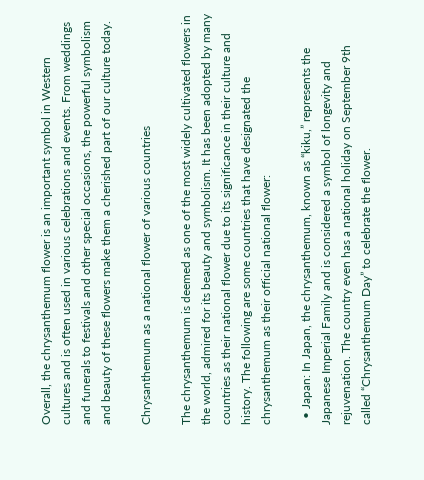Overall, the chrysanthemum flower is an important symbol in Western cultures and is often used in various celebrations and events. From weddings and funerals to festivals and other special occasions, the powerful symbolism and beauty of these flowers make them a cherished part of our culture today.

Chrysanthemum as a national flower of various countries

The chrysanthemum is deemed as one of the most widely cultivated flowers in the world, admired for its beauty and symbolism. It has been adopted by many countries as their national flower due to its significance in their culture and history. The following are some countries that have designated the chrysanthemum as their official national flower:

  • Japan: In Japan, the chrysanthemum, known as “kiku,” represents the Japanese Imperial Family and is considered a symbol of longevity and rejuvenation. The country even has a national holiday on September 9th called “Chrysanthemum Day” to celebrate the flower.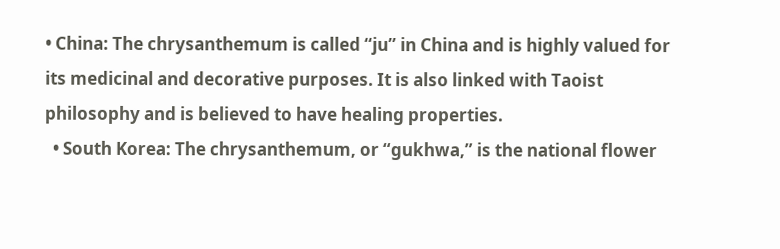• China: The chrysanthemum is called “ju” in China and is highly valued for its medicinal and decorative purposes. It is also linked with Taoist philosophy and is believed to have healing properties.
  • South Korea: The chrysanthemum, or “gukhwa,” is the national flower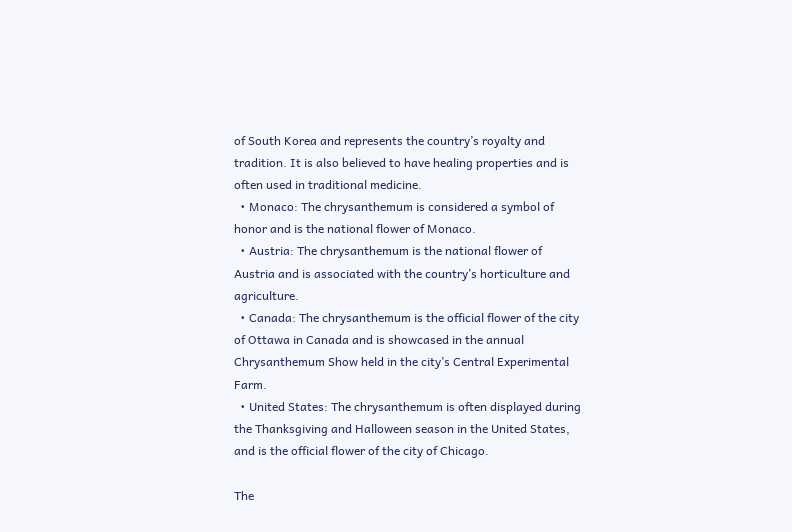of South Korea and represents the country’s royalty and tradition. It is also believed to have healing properties and is often used in traditional medicine.
  • Monaco: The chrysanthemum is considered a symbol of honor and is the national flower of Monaco.
  • Austria: The chrysanthemum is the national flower of Austria and is associated with the country’s horticulture and agriculture.
  • Canada: The chrysanthemum is the official flower of the city of Ottawa in Canada and is showcased in the annual Chrysanthemum Show held in the city’s Central Experimental Farm.
  • United States: The chrysanthemum is often displayed during the Thanksgiving and Halloween season in the United States, and is the official flower of the city of Chicago.

The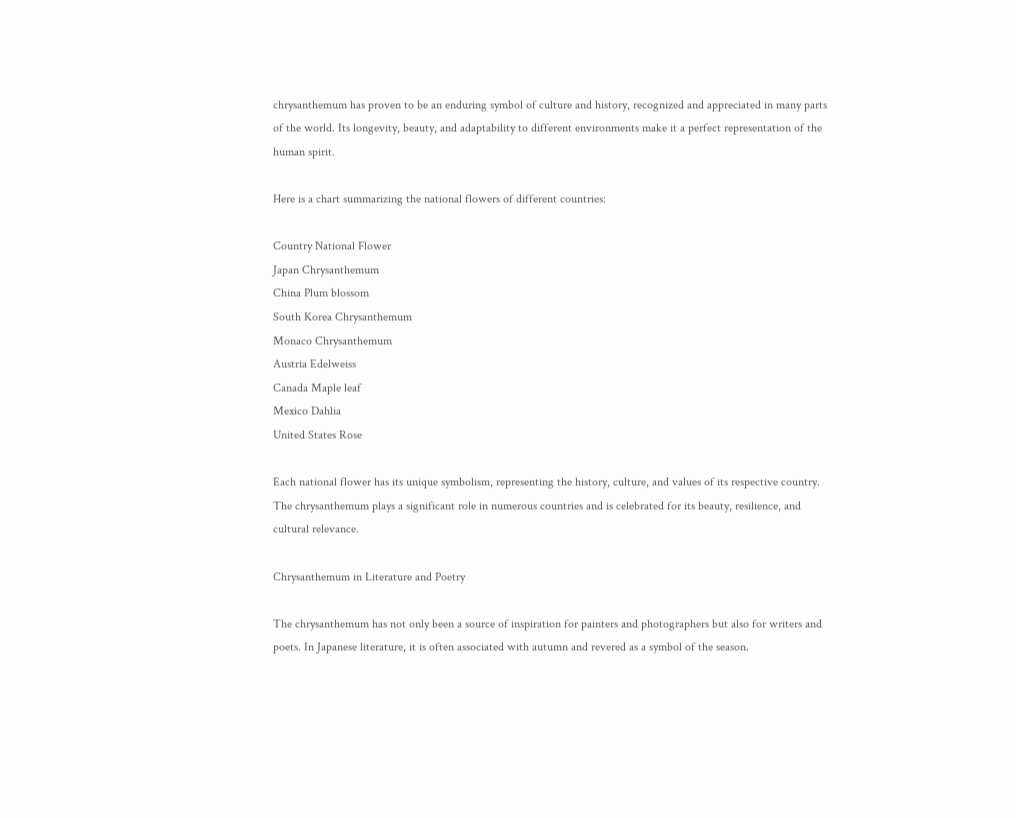chrysanthemum has proven to be an enduring symbol of culture and history, recognized and appreciated in many parts of the world. Its longevity, beauty, and adaptability to different environments make it a perfect representation of the human spirit.

Here is a chart summarizing the national flowers of different countries:

Country National Flower
Japan Chrysanthemum
China Plum blossom
South Korea Chrysanthemum
Monaco Chrysanthemum
Austria Edelweiss
Canada Maple leaf
Mexico Dahlia
United States Rose

Each national flower has its unique symbolism, representing the history, culture, and values of its respective country. The chrysanthemum plays a significant role in numerous countries and is celebrated for its beauty, resilience, and cultural relevance.

Chrysanthemum in Literature and Poetry

The chrysanthemum has not only been a source of inspiration for painters and photographers but also for writers and poets. In Japanese literature, it is often associated with autumn and revered as a symbol of the season.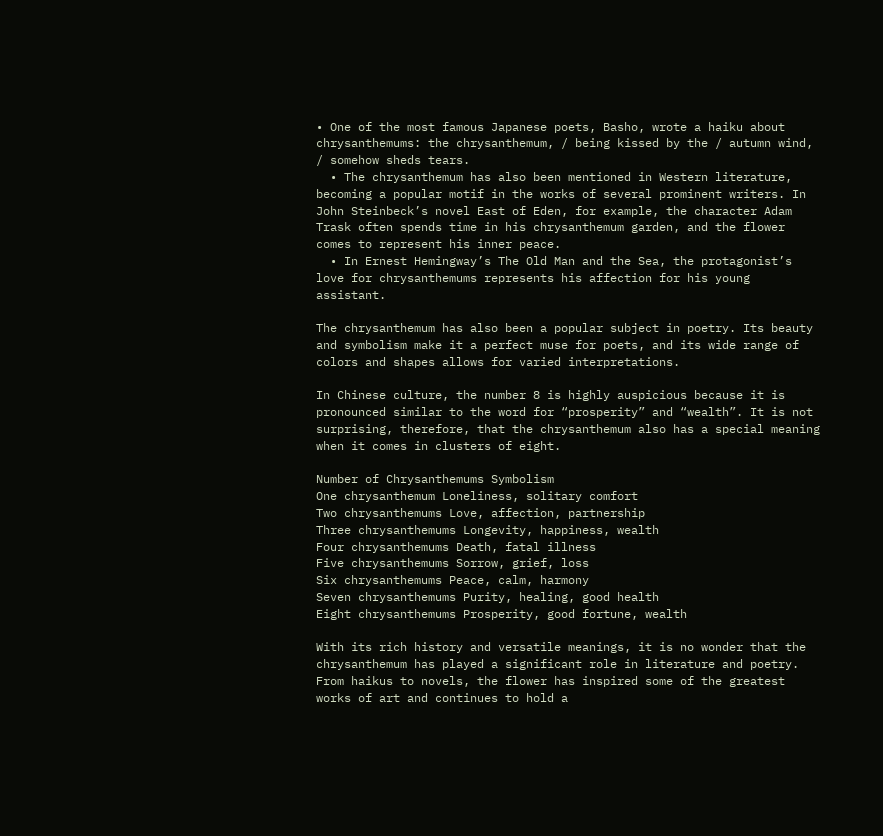• One of the most famous Japanese poets, Basho, wrote a haiku about chrysanthemums: the chrysanthemum, / being kissed by the / autumn wind, / somehow sheds tears.
  • The chrysanthemum has also been mentioned in Western literature, becoming a popular motif in the works of several prominent writers. In John Steinbeck’s novel East of Eden, for example, the character Adam Trask often spends time in his chrysanthemum garden, and the flower comes to represent his inner peace.
  • In Ernest Hemingway’s The Old Man and the Sea, the protagonist’s love for chrysanthemums represents his affection for his young assistant.

The chrysanthemum has also been a popular subject in poetry. Its beauty and symbolism make it a perfect muse for poets, and its wide range of colors and shapes allows for varied interpretations.

In Chinese culture, the number 8 is highly auspicious because it is pronounced similar to the word for “prosperity” and “wealth”. It is not surprising, therefore, that the chrysanthemum also has a special meaning when it comes in clusters of eight.

Number of Chrysanthemums Symbolism
One chrysanthemum Loneliness, solitary comfort
Two chrysanthemums Love, affection, partnership
Three chrysanthemums Longevity, happiness, wealth
Four chrysanthemums Death, fatal illness
Five chrysanthemums Sorrow, grief, loss
Six chrysanthemums Peace, calm, harmony
Seven chrysanthemums Purity, healing, good health
Eight chrysanthemums Prosperity, good fortune, wealth

With its rich history and versatile meanings, it is no wonder that the chrysanthemum has played a significant role in literature and poetry. From haikus to novels, the flower has inspired some of the greatest works of art and continues to hold a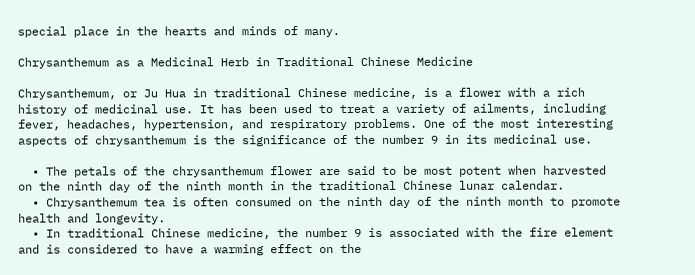special place in the hearts and minds of many.

Chrysanthemum as a Medicinal Herb in Traditional Chinese Medicine

Chrysanthemum, or Ju Hua in traditional Chinese medicine, is a flower with a rich history of medicinal use. It has been used to treat a variety of ailments, including fever, headaches, hypertension, and respiratory problems. One of the most interesting aspects of chrysanthemum is the significance of the number 9 in its medicinal use.

  • The petals of the chrysanthemum flower are said to be most potent when harvested on the ninth day of the ninth month in the traditional Chinese lunar calendar.
  • Chrysanthemum tea is often consumed on the ninth day of the ninth month to promote health and longevity.
  • In traditional Chinese medicine, the number 9 is associated with the fire element and is considered to have a warming effect on the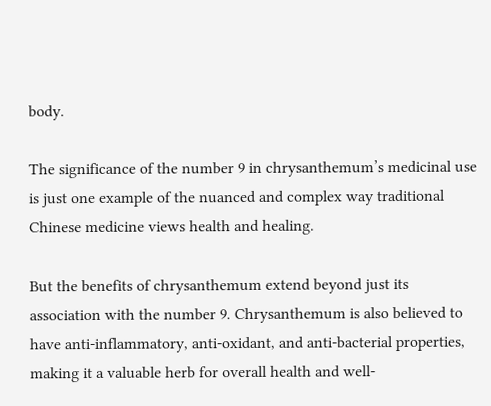body.

The significance of the number 9 in chrysanthemum’s medicinal use is just one example of the nuanced and complex way traditional Chinese medicine views health and healing.

But the benefits of chrysanthemum extend beyond just its association with the number 9. Chrysanthemum is also believed to have anti-inflammatory, anti-oxidant, and anti-bacterial properties, making it a valuable herb for overall health and well-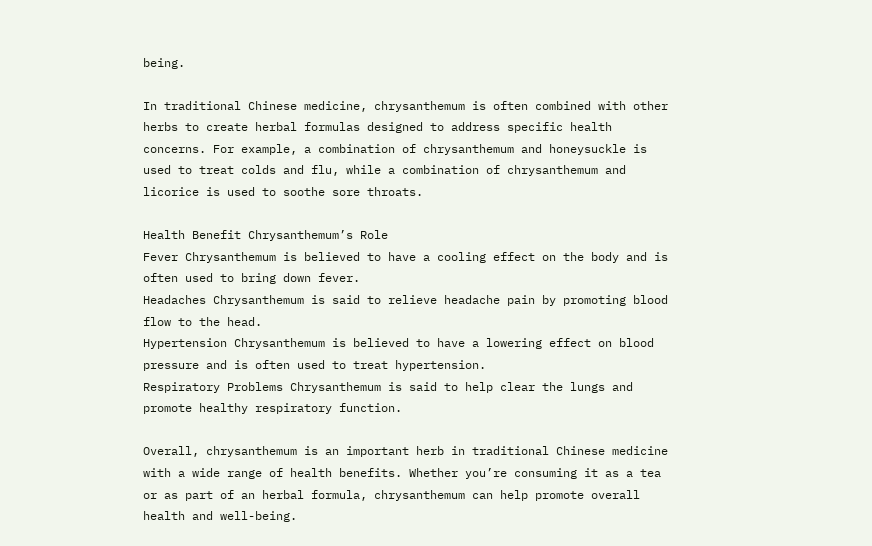being.

In traditional Chinese medicine, chrysanthemum is often combined with other herbs to create herbal formulas designed to address specific health concerns. For example, a combination of chrysanthemum and honeysuckle is used to treat colds and flu, while a combination of chrysanthemum and licorice is used to soothe sore throats.

Health Benefit Chrysanthemum’s Role
Fever Chrysanthemum is believed to have a cooling effect on the body and is often used to bring down fever.
Headaches Chrysanthemum is said to relieve headache pain by promoting blood flow to the head.
Hypertension Chrysanthemum is believed to have a lowering effect on blood pressure and is often used to treat hypertension.
Respiratory Problems Chrysanthemum is said to help clear the lungs and promote healthy respiratory function.

Overall, chrysanthemum is an important herb in traditional Chinese medicine with a wide range of health benefits. Whether you’re consuming it as a tea or as part of an herbal formula, chrysanthemum can help promote overall health and well-being.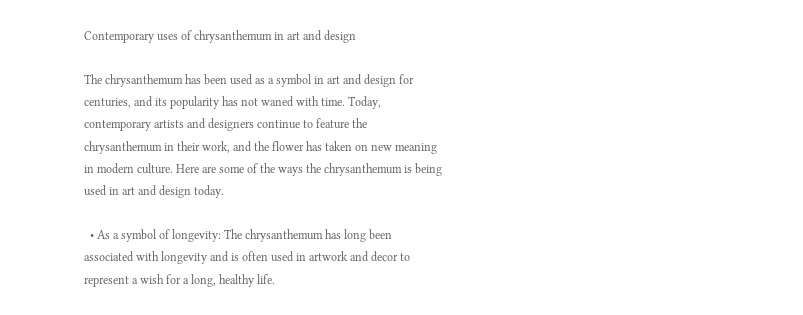Contemporary uses of chrysanthemum in art and design

The chrysanthemum has been used as a symbol in art and design for centuries, and its popularity has not waned with time. Today, contemporary artists and designers continue to feature the chrysanthemum in their work, and the flower has taken on new meaning in modern culture. Here are some of the ways the chrysanthemum is being used in art and design today.

  • As a symbol of longevity: The chrysanthemum has long been associated with longevity and is often used in artwork and decor to represent a wish for a long, healthy life.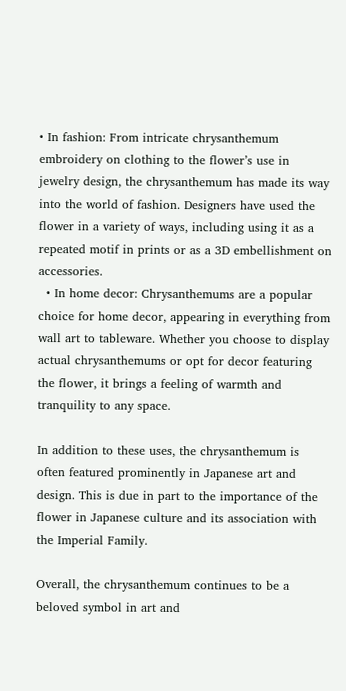• In fashion: From intricate chrysanthemum embroidery on clothing to the flower’s use in jewelry design, the chrysanthemum has made its way into the world of fashion. Designers have used the flower in a variety of ways, including using it as a repeated motif in prints or as a 3D embellishment on accessories.
  • In home decor: Chrysanthemums are a popular choice for home decor, appearing in everything from wall art to tableware. Whether you choose to display actual chrysanthemums or opt for decor featuring the flower, it brings a feeling of warmth and tranquility to any space.

In addition to these uses, the chrysanthemum is often featured prominently in Japanese art and design. This is due in part to the importance of the flower in Japanese culture and its association with the Imperial Family.

Overall, the chrysanthemum continues to be a beloved symbol in art and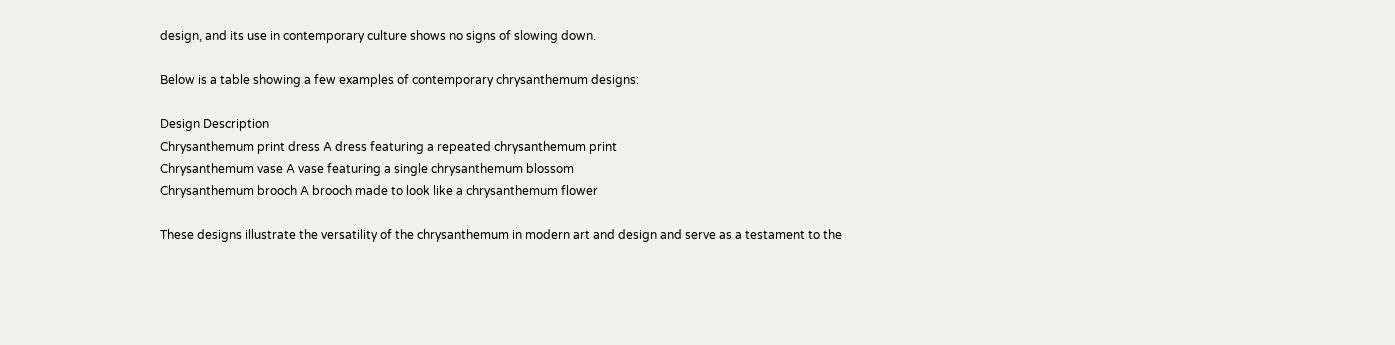design, and its use in contemporary culture shows no signs of slowing down.

Below is a table showing a few examples of contemporary chrysanthemum designs:

Design Description
Chrysanthemum print dress A dress featuring a repeated chrysanthemum print
Chrysanthemum vase A vase featuring a single chrysanthemum blossom
Chrysanthemum brooch A brooch made to look like a chrysanthemum flower

These designs illustrate the versatility of the chrysanthemum in modern art and design and serve as a testament to the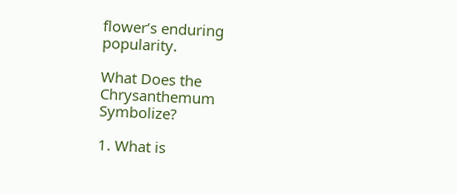flower’s enduring popularity.

What Does the Chrysanthemum Symbolize?

1. What is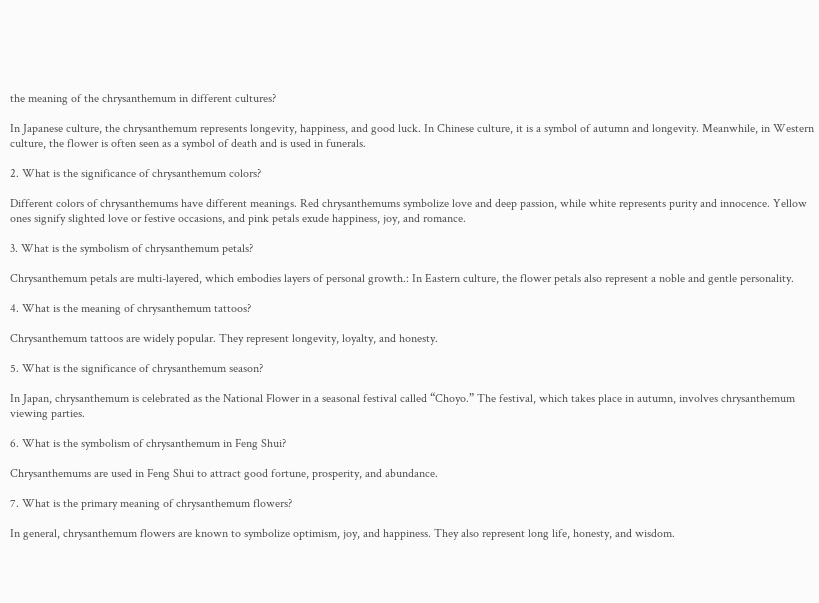the meaning of the chrysanthemum in different cultures?

In Japanese culture, the chrysanthemum represents longevity, happiness, and good luck. In Chinese culture, it is a symbol of autumn and longevity. Meanwhile, in Western culture, the flower is often seen as a symbol of death and is used in funerals.

2. What is the significance of chrysanthemum colors?

Different colors of chrysanthemums have different meanings. Red chrysanthemums symbolize love and deep passion, while white represents purity and innocence. Yellow ones signify slighted love or festive occasions, and pink petals exude happiness, joy, and romance.

3. What is the symbolism of chrysanthemum petals?

Chrysanthemum petals are multi-layered, which embodies layers of personal growth.: In Eastern culture, the flower petals also represent a noble and gentle personality.

4. What is the meaning of chrysanthemum tattoos?

Chrysanthemum tattoos are widely popular. They represent longevity, loyalty, and honesty.

5. What is the significance of chrysanthemum season?

In Japan, chrysanthemum is celebrated as the National Flower in a seasonal festival called “Choyo.” The festival, which takes place in autumn, involves chrysanthemum viewing parties.

6. What is the symbolism of chrysanthemum in Feng Shui?

Chrysanthemums are used in Feng Shui to attract good fortune, prosperity, and abundance.

7. What is the primary meaning of chrysanthemum flowers?

In general, chrysanthemum flowers are known to symbolize optimism, joy, and happiness. They also represent long life, honesty, and wisdom.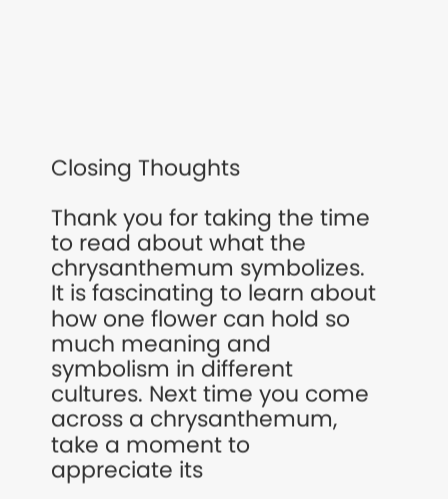Closing Thoughts

Thank you for taking the time to read about what the chrysanthemum symbolizes. It is fascinating to learn about how one flower can hold so much meaning and symbolism in different cultures. Next time you come across a chrysanthemum, take a moment to appreciate its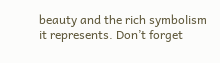beauty and the rich symbolism it represents. Don’t forget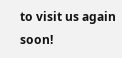to visit us again soon!